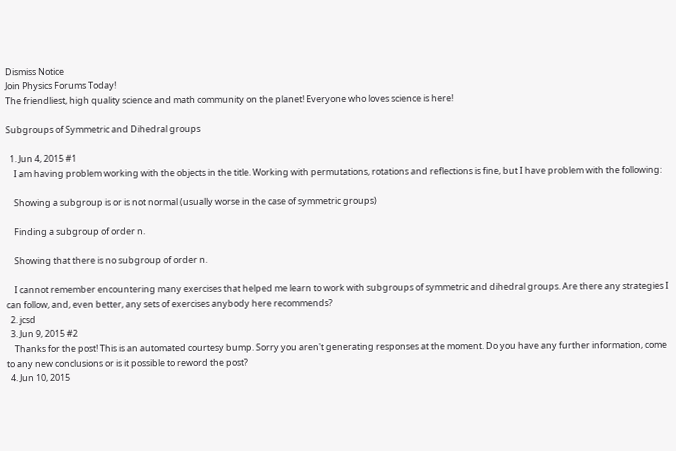Dismiss Notice
Join Physics Forums Today!
The friendliest, high quality science and math community on the planet! Everyone who loves science is here!

Subgroups of Symmetric and Dihedral groups

  1. Jun 4, 2015 #1
    I am having problem working with the objects in the title. Working with permutations, rotations and reflections is fine, but I have problem with the following:

    Showing a subgroup is or is not normal (usually worse in the case of symmetric groups)

    Finding a subgroup of order n.

    Showing that there is no subgroup of order n.

    I cannot remember encountering many exercises that helped me learn to work with subgroups of symmetric and dihedral groups. Are there any strategies I can follow, and, even better, any sets of exercises anybody here recommends?
  2. jcsd
  3. Jun 9, 2015 #2
    Thanks for the post! This is an automated courtesy bump. Sorry you aren't generating responses at the moment. Do you have any further information, come to any new conclusions or is it possible to reword the post?
  4. Jun 10, 2015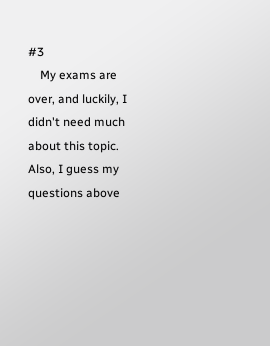#3
    My exams are over, and luckily, I didn't need much about this topic. Also, I guess my questions above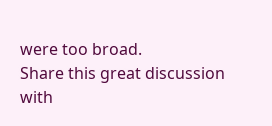were too broad.
Share this great discussion with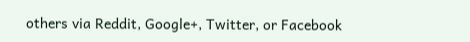others via Reddit, Google+, Twitter, or Facebook